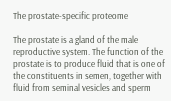The prostate-specific proteome

The prostate is a gland of the male reproductive system. The function of the prostate is to produce fluid that is one of the constituents in semen, together with fluid from seminal vesicles and sperm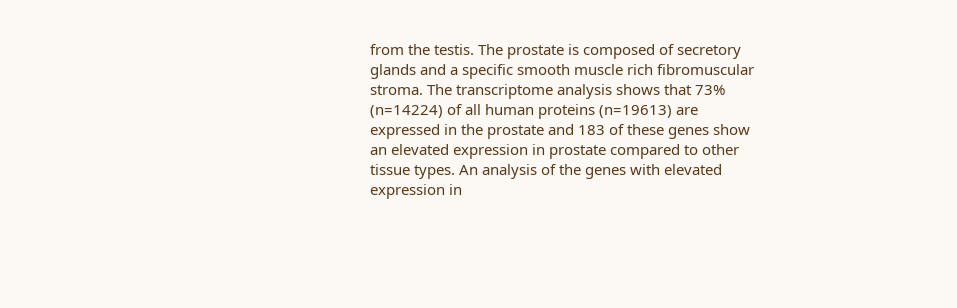from the testis. The prostate is composed of secretory glands and a specific smooth muscle rich fibromuscular stroma. The transcriptome analysis shows that 73% (n=14224) of all human proteins (n=19613) are expressed in the prostate and 183 of these genes show an elevated expression in prostate compared to other tissue types. An analysis of the genes with elevated expression in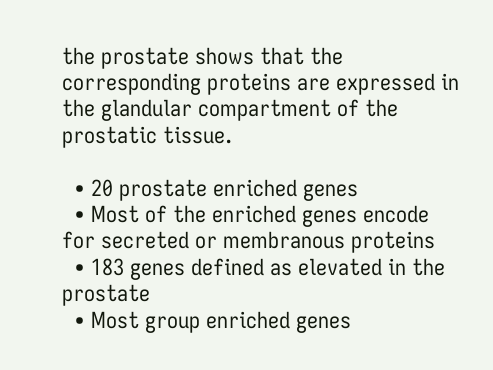the prostate shows that the corresponding proteins are expressed in the glandular compartment of the prostatic tissue.

  • 20 prostate enriched genes
  • Most of the enriched genes encode for secreted or membranous proteins
  • 183 genes defined as elevated in the prostate
  • Most group enriched genes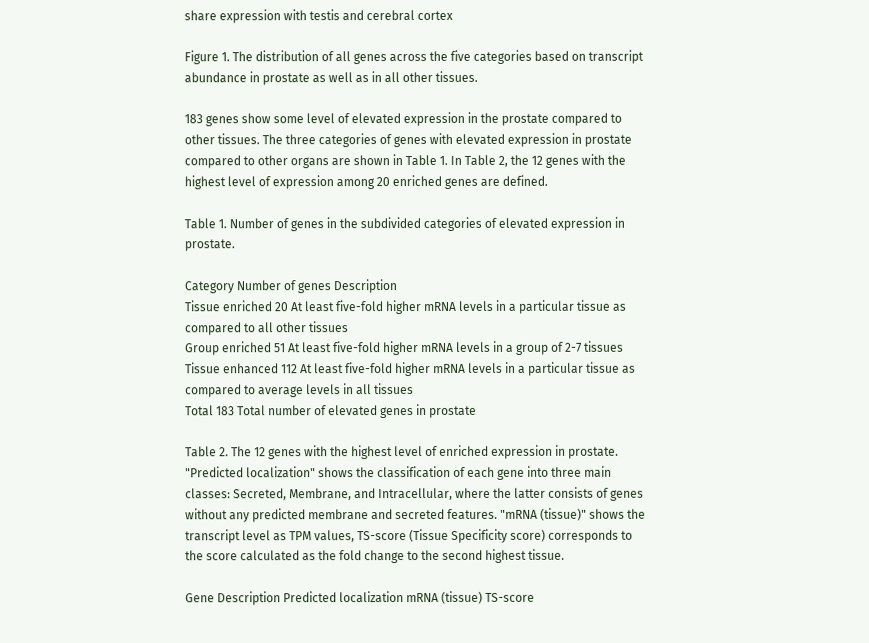share expression with testis and cerebral cortex

Figure 1. The distribution of all genes across the five categories based on transcript abundance in prostate as well as in all other tissues.

183 genes show some level of elevated expression in the prostate compared to other tissues. The three categories of genes with elevated expression in prostate compared to other organs are shown in Table 1. In Table 2, the 12 genes with the highest level of expression among 20 enriched genes are defined.

Table 1. Number of genes in the subdivided categories of elevated expression in prostate.

Category Number of genes Description
Tissue enriched 20 At least five-fold higher mRNA levels in a particular tissue as compared to all other tissues
Group enriched 51 At least five-fold higher mRNA levels in a group of 2-7 tissues
Tissue enhanced 112 At least five-fold higher mRNA levels in a particular tissue as compared to average levels in all tissues
Total 183 Total number of elevated genes in prostate

Table 2. The 12 genes with the highest level of enriched expression in prostate. "Predicted localization" shows the classification of each gene into three main classes: Secreted, Membrane, and Intracellular, where the latter consists of genes without any predicted membrane and secreted features. "mRNA (tissue)" shows the transcript level as TPM values, TS-score (Tissue Specificity score) corresponds to the score calculated as the fold change to the second highest tissue.

Gene Description Predicted localization mRNA (tissue) TS-score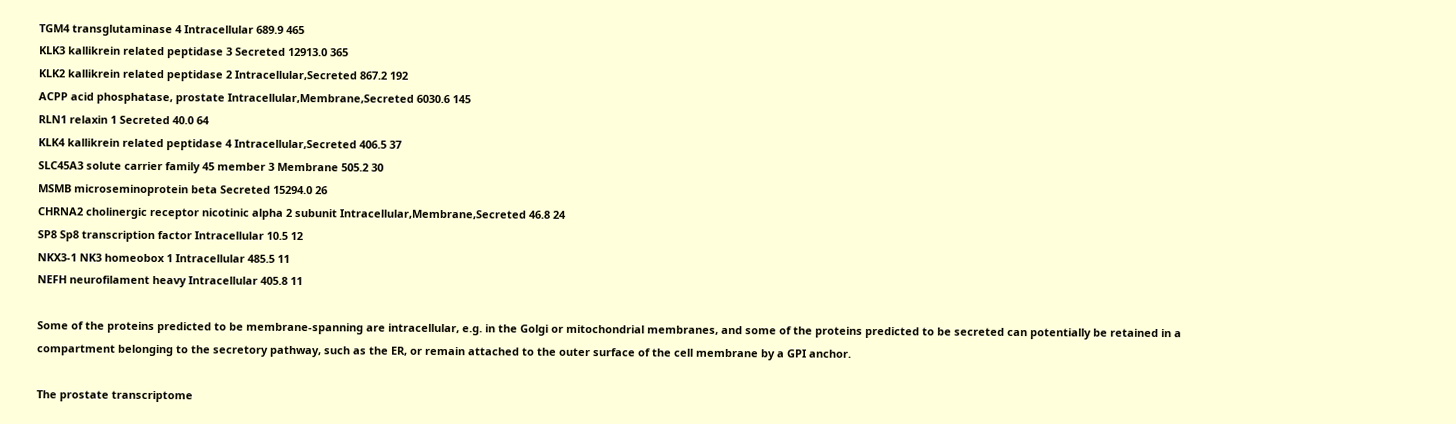TGM4 transglutaminase 4 Intracellular 689.9 465
KLK3 kallikrein related peptidase 3 Secreted 12913.0 365
KLK2 kallikrein related peptidase 2 Intracellular,Secreted 867.2 192
ACPP acid phosphatase, prostate Intracellular,Membrane,Secreted 6030.6 145
RLN1 relaxin 1 Secreted 40.0 64
KLK4 kallikrein related peptidase 4 Intracellular,Secreted 406.5 37
SLC45A3 solute carrier family 45 member 3 Membrane 505.2 30
MSMB microseminoprotein beta Secreted 15294.0 26
CHRNA2 cholinergic receptor nicotinic alpha 2 subunit Intracellular,Membrane,Secreted 46.8 24
SP8 Sp8 transcription factor Intracellular 10.5 12
NKX3-1 NK3 homeobox 1 Intracellular 485.5 11
NEFH neurofilament heavy Intracellular 405.8 11

Some of the proteins predicted to be membrane-spanning are intracellular, e.g. in the Golgi or mitochondrial membranes, and some of the proteins predicted to be secreted can potentially be retained in a compartment belonging to the secretory pathway, such as the ER, or remain attached to the outer surface of the cell membrane by a GPI anchor.

The prostate transcriptome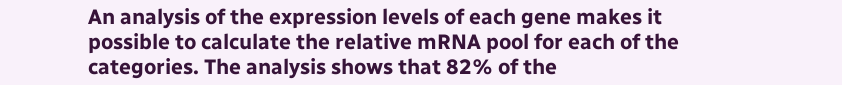An analysis of the expression levels of each gene makes it possible to calculate the relative mRNA pool for each of the categories. The analysis shows that 82% of the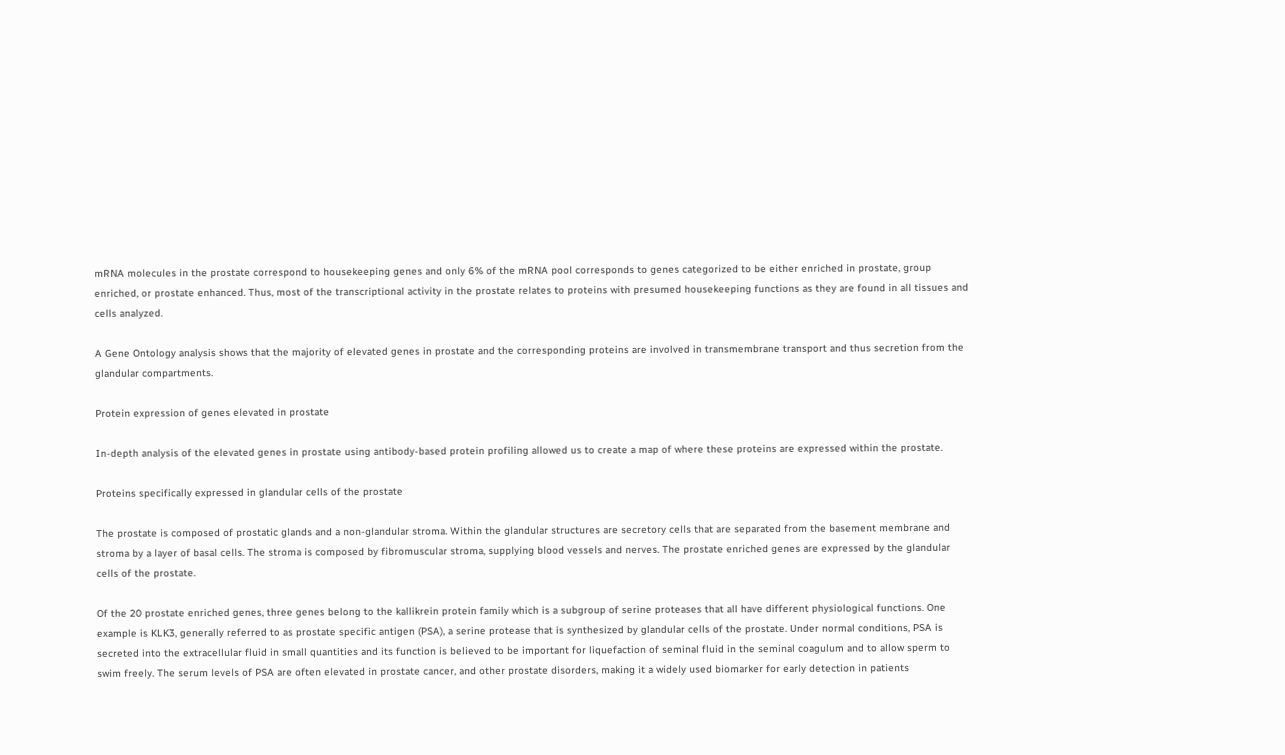mRNA molecules in the prostate correspond to housekeeping genes and only 6% of the mRNA pool corresponds to genes categorized to be either enriched in prostate, group enriched, or prostate enhanced. Thus, most of the transcriptional activity in the prostate relates to proteins with presumed housekeeping functions as they are found in all tissues and cells analyzed.

A Gene Ontology analysis shows that the majority of elevated genes in prostate and the corresponding proteins are involved in transmembrane transport and thus secretion from the glandular compartments.

Protein expression of genes elevated in prostate

In-depth analysis of the elevated genes in prostate using antibody-based protein profiling allowed us to create a map of where these proteins are expressed within the prostate.

Proteins specifically expressed in glandular cells of the prostate

The prostate is composed of prostatic glands and a non-glandular stroma. Within the glandular structures are secretory cells that are separated from the basement membrane and stroma by a layer of basal cells. The stroma is composed by fibromuscular stroma, supplying blood vessels and nerves. The prostate enriched genes are expressed by the glandular cells of the prostate.

Of the 20 prostate enriched genes, three genes belong to the kallikrein protein family which is a subgroup of serine proteases that all have different physiological functions. One example is KLK3, generally referred to as prostate specific antigen (PSA), a serine protease that is synthesized by glandular cells of the prostate. Under normal conditions, PSA is secreted into the extracellular fluid in small quantities and its function is believed to be important for liquefaction of seminal fluid in the seminal coagulum and to allow sperm to swim freely. The serum levels of PSA are often elevated in prostate cancer, and other prostate disorders, making it a widely used biomarker for early detection in patients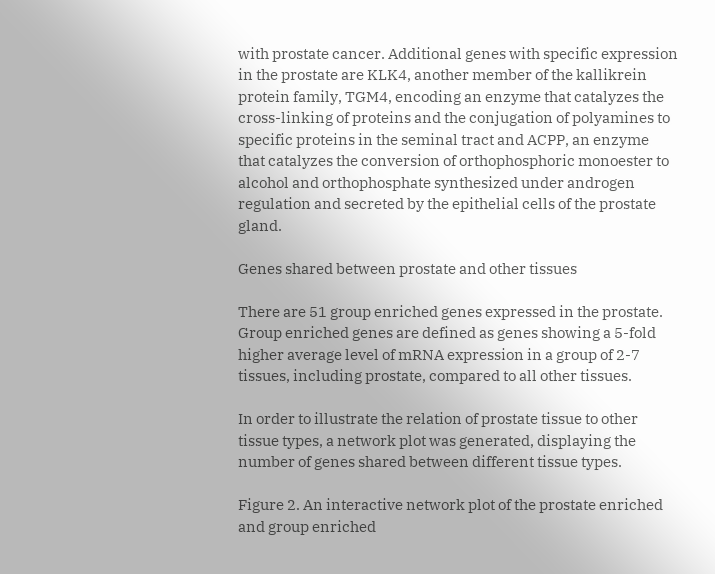with prostate cancer. Additional genes with specific expression in the prostate are KLK4, another member of the kallikrein protein family, TGM4, encoding an enzyme that catalyzes the cross-linking of proteins and the conjugation of polyamines to specific proteins in the seminal tract and ACPP, an enzyme that catalyzes the conversion of orthophosphoric monoester to alcohol and orthophosphate synthesized under androgen regulation and secreted by the epithelial cells of the prostate gland.

Genes shared between prostate and other tissues

There are 51 group enriched genes expressed in the prostate. Group enriched genes are defined as genes showing a 5-fold higher average level of mRNA expression in a group of 2-7 tissues, including prostate, compared to all other tissues.

In order to illustrate the relation of prostate tissue to other tissue types, a network plot was generated, displaying the number of genes shared between different tissue types.

Figure 2. An interactive network plot of the prostate enriched and group enriched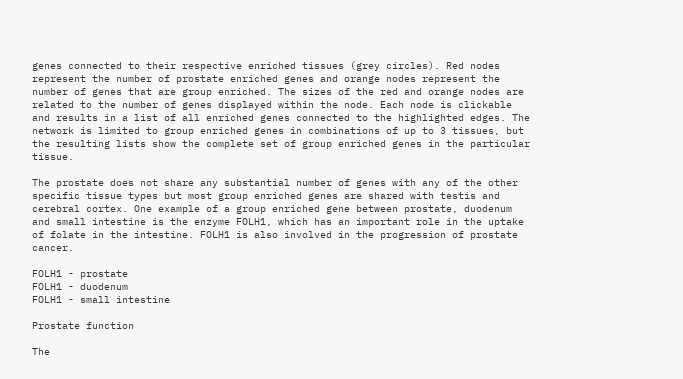genes connected to their respective enriched tissues (grey circles). Red nodes represent the number of prostate enriched genes and orange nodes represent the number of genes that are group enriched. The sizes of the red and orange nodes are related to the number of genes displayed within the node. Each node is clickable and results in a list of all enriched genes connected to the highlighted edges. The network is limited to group enriched genes in combinations of up to 3 tissues, but the resulting lists show the complete set of group enriched genes in the particular tissue.

The prostate does not share any substantial number of genes with any of the other specific tissue types but most group enriched genes are shared with testis and cerebral cortex. One example of a group enriched gene between prostate, duodenum and small intestine is the enzyme FOLH1, which has an important role in the uptake of folate in the intestine. FOLH1 is also involved in the progression of prostate cancer.

FOLH1 - prostate
FOLH1 - duodenum
FOLH1 - small intestine

Prostate function

The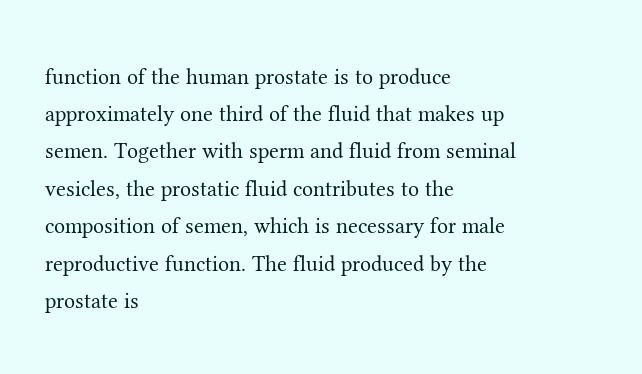function of the human prostate is to produce approximately one third of the fluid that makes up semen. Together with sperm and fluid from seminal vesicles, the prostatic fluid contributes to the composition of semen, which is necessary for male reproductive function. The fluid produced by the prostate is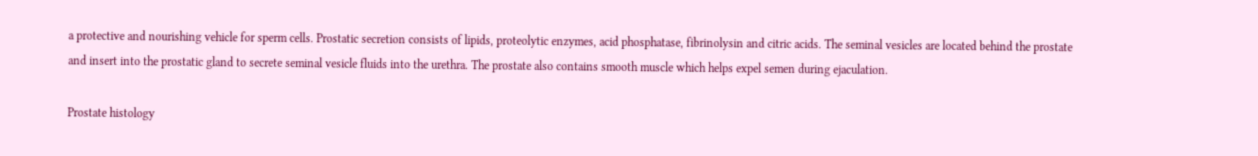a protective and nourishing vehicle for sperm cells. Prostatic secretion consists of lipids, proteolytic enzymes, acid phosphatase, fibrinolysin and citric acids. The seminal vesicles are located behind the prostate and insert into the prostatic gland to secrete seminal vesicle fluids into the urethra. The prostate also contains smooth muscle which helps expel semen during ejaculation.

Prostate histology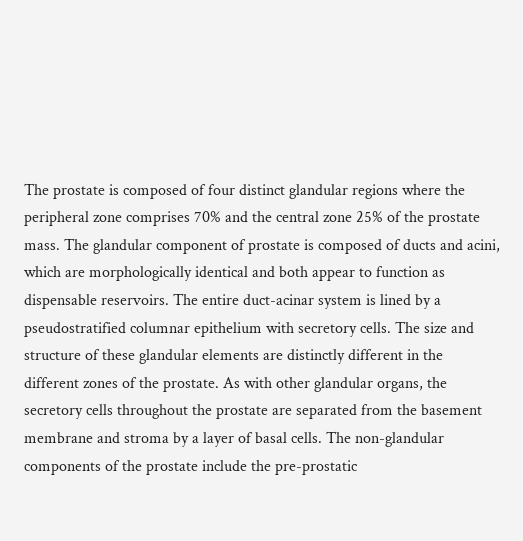The prostate is composed of four distinct glandular regions where the peripheral zone comprises 70% and the central zone 25% of the prostate mass. The glandular component of prostate is composed of ducts and acini, which are morphologically identical and both appear to function as dispensable reservoirs. The entire duct-acinar system is lined by a pseudostratified columnar epithelium with secretory cells. The size and structure of these glandular elements are distinctly different in the different zones of the prostate. As with other glandular organs, the secretory cells throughout the prostate are separated from the basement membrane and stroma by a layer of basal cells. The non-glandular components of the prostate include the pre-prostatic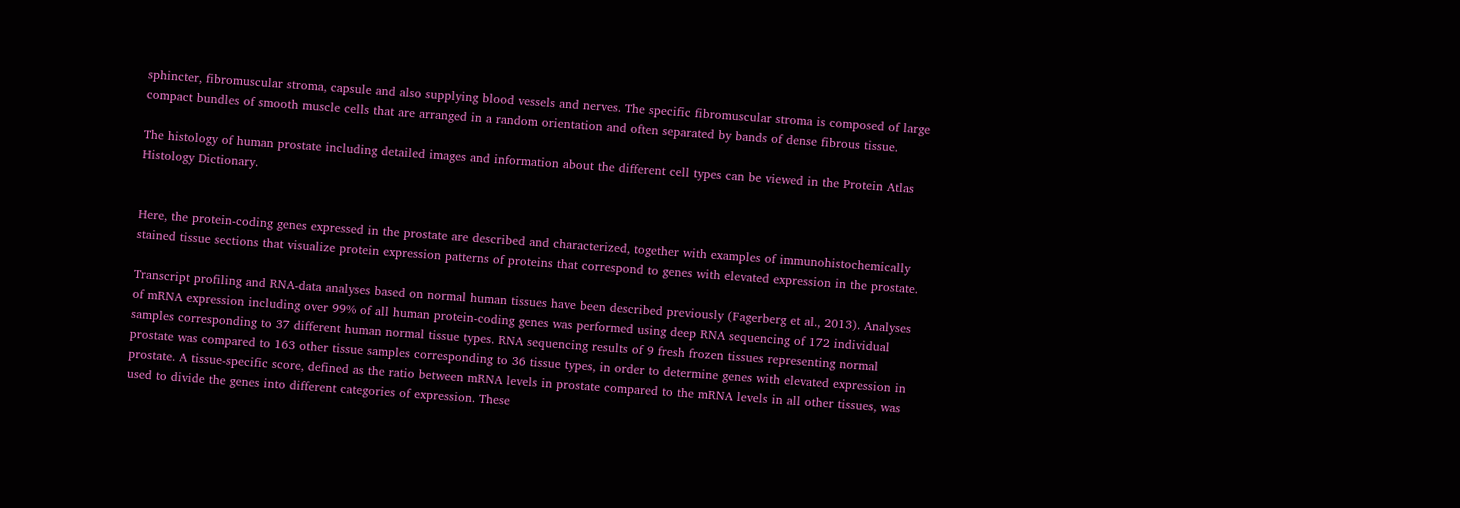sphincter, fibromuscular stroma, capsule and also supplying blood vessels and nerves. The specific fibromuscular stroma is composed of large compact bundles of smooth muscle cells that are arranged in a random orientation and often separated by bands of dense fibrous tissue.

The histology of human prostate including detailed images and information about the different cell types can be viewed in the Protein Atlas Histology Dictionary.


Here, the protein-coding genes expressed in the prostate are described and characterized, together with examples of immunohistochemically stained tissue sections that visualize protein expression patterns of proteins that correspond to genes with elevated expression in the prostate.

Transcript profiling and RNA-data analyses based on normal human tissues have been described previously (Fagerberg et al., 2013). Analyses of mRNA expression including over 99% of all human protein-coding genes was performed using deep RNA sequencing of 172 individual samples corresponding to 37 different human normal tissue types. RNA sequencing results of 9 fresh frozen tissues representing normal prostate was compared to 163 other tissue samples corresponding to 36 tissue types, in order to determine genes with elevated expression in prostate. A tissue-specific score, defined as the ratio between mRNA levels in prostate compared to the mRNA levels in all other tissues, was used to divide the genes into different categories of expression. These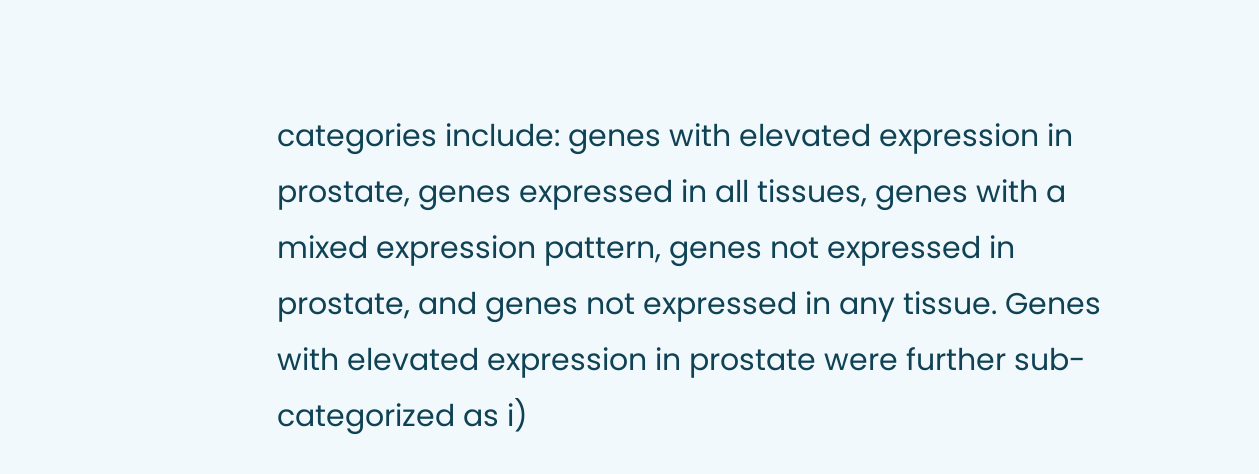categories include: genes with elevated expression in prostate, genes expressed in all tissues, genes with a mixed expression pattern, genes not expressed in prostate, and genes not expressed in any tissue. Genes with elevated expression in prostate were further sub-categorized as i)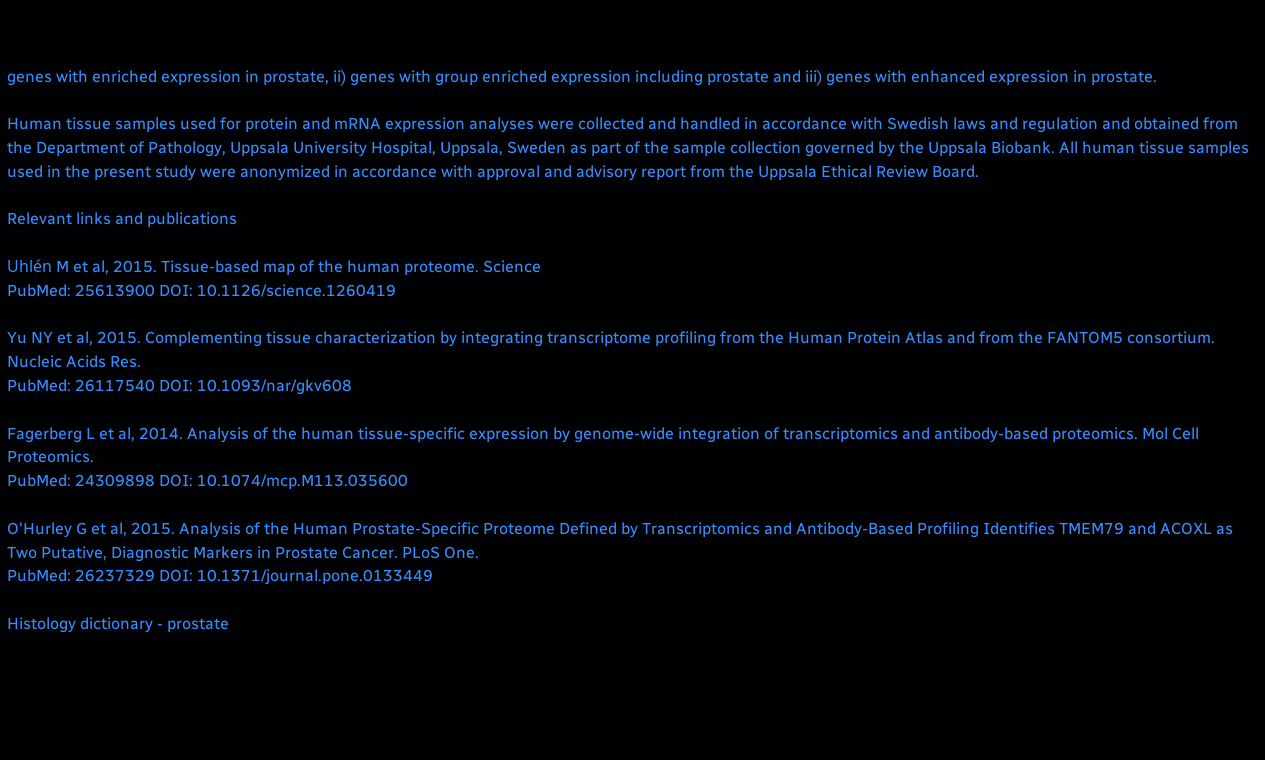genes with enriched expression in prostate, ii) genes with group enriched expression including prostate and iii) genes with enhanced expression in prostate.

Human tissue samples used for protein and mRNA expression analyses were collected and handled in accordance with Swedish laws and regulation and obtained from the Department of Pathology, Uppsala University Hospital, Uppsala, Sweden as part of the sample collection governed by the Uppsala Biobank. All human tissue samples used in the present study were anonymized in accordance with approval and advisory report from the Uppsala Ethical Review Board.

Relevant links and publications

Uhlén M et al, 2015. Tissue-based map of the human proteome. Science
PubMed: 25613900 DOI: 10.1126/science.1260419

Yu NY et al, 2015. Complementing tissue characterization by integrating transcriptome profiling from the Human Protein Atlas and from the FANTOM5 consortium. Nucleic Acids Res.
PubMed: 26117540 DOI: 10.1093/nar/gkv608

Fagerberg L et al, 2014. Analysis of the human tissue-specific expression by genome-wide integration of transcriptomics and antibody-based proteomics. Mol Cell Proteomics.
PubMed: 24309898 DOI: 10.1074/mcp.M113.035600

O'Hurley G et al, 2015. Analysis of the Human Prostate-Specific Proteome Defined by Transcriptomics and Antibody-Based Profiling Identifies TMEM79 and ACOXL as Two Putative, Diagnostic Markers in Prostate Cancer. PLoS One.
PubMed: 26237329 DOI: 10.1371/journal.pone.0133449

Histology dictionary - prostate